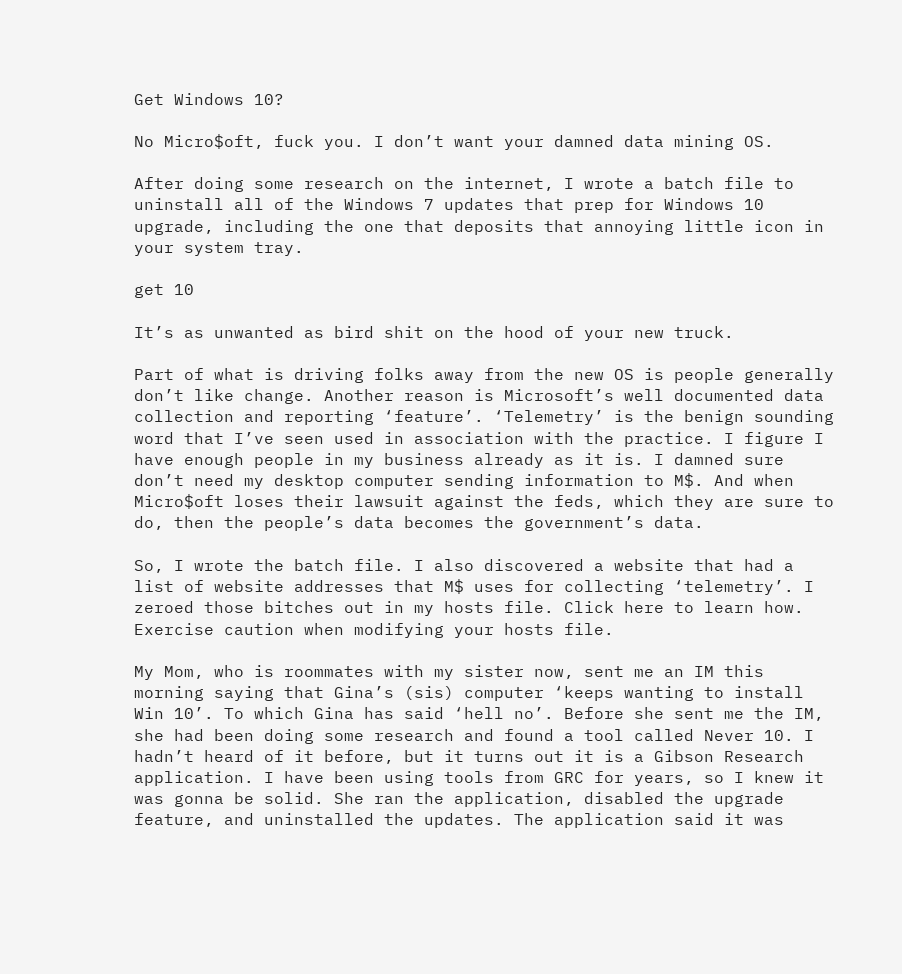Get Windows 10?

No Micro$oft, fuck you. I don’t want your damned data mining OS.

After doing some research on the internet, I wrote a batch file to uninstall all of the Windows 7 updates that prep for Windows 10 upgrade, including the one that deposits that annoying little icon in your system tray.

get 10

It’s as unwanted as bird shit on the hood of your new truck.

Part of what is driving folks away from the new OS is people generally don’t like change. Another reason is Microsoft’s well documented data collection and reporting ‘feature’. ‘Telemetry’ is the benign sounding word that I’ve seen used in association with the practice. I figure I have enough people in my business already as it is. I damned sure don’t need my desktop computer sending information to M$. And when Micro$oft loses their lawsuit against the feds, which they are sure to do, then the people’s data becomes the government’s data.

So, I wrote the batch file. I also discovered a website that had a list of website addresses that M$ uses for collecting ‘telemetry’. I zeroed those bitches out in my hosts file. Click here to learn how. Exercise caution when modifying your hosts file.

My Mom, who is roommates with my sister now, sent me an IM this morning saying that Gina’s (sis) computer ‘keeps wanting to install Win 10’. To which Gina has said ‘hell no’. Before she sent me the IM, she had been doing some research and found a tool called Never 10. I hadn’t heard of it before, but it turns out it is a Gibson Research application. I have been using tools from GRC for years, so I knew it was gonna be solid. She ran the application, disabled the upgrade feature, and uninstalled the updates. The application said it was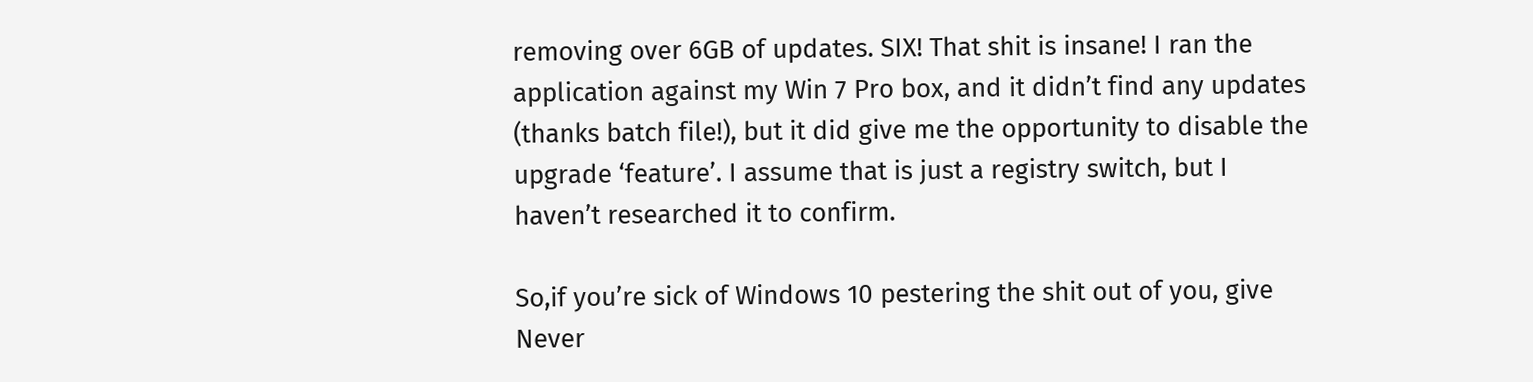removing over 6GB of updates. SIX! That shit is insane! I ran the application against my Win 7 Pro box, and it didn’t find any updates (thanks batch file!), but it did give me the opportunity to disable the upgrade ‘feature’. I assume that is just a registry switch, but I haven’t researched it to confirm.

So,if you’re sick of Windows 10 pestering the shit out of you, give Never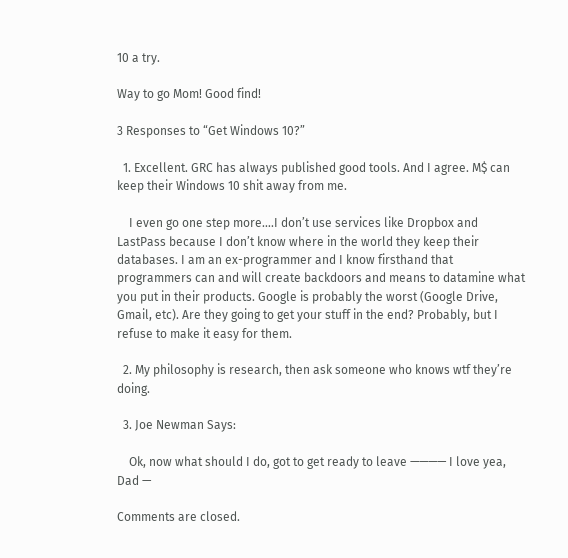10 a try.

Way to go Mom! Good find!

3 Responses to “Get Windows 10?”

  1. Excellent. GRC has always published good tools. And I agree. M$ can keep their Windows 10 shit away from me.

    I even go one step more….I don’t use services like Dropbox and LastPass because I don’t know where in the world they keep their databases. I am an ex-programmer and I know firsthand that programmers can and will create backdoors and means to datamine what you put in their products. Google is probably the worst (Google Drive, Gmail, etc). Are they going to get your stuff in the end? Probably, but I refuse to make it easy for them.

  2. My philosophy is research, then ask someone who knows wtf they’re doing.

  3. Joe Newman Says:

    Ok, now what should I do, got to get ready to leave ———— I love yea, Dad —

Comments are closed.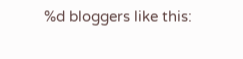%d bloggers like this: